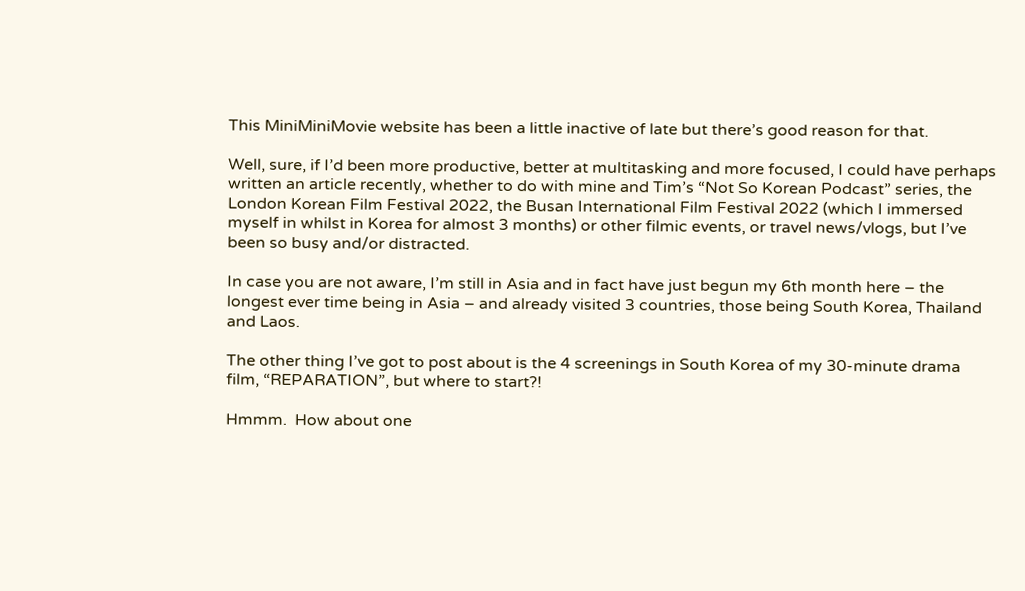This MiniMiniMovie website has been a little inactive of late but there’s good reason for that.

Well, sure, if I’d been more productive, better at multitasking and more focused, I could have perhaps written an article recently, whether to do with mine and Tim’s “Not So Korean Podcast” series, the London Korean Film Festival 2022, the Busan International Film Festival 2022 (which I immersed myself in whilst in Korea for almost 3 months) or other filmic events, or travel news/vlogs, but I’ve been so busy and/or distracted.

In case you are not aware, I’m still in Asia and in fact have just begun my 6th month here – the longest ever time being in Asia – and already visited 3 countries, those being South Korea, Thailand and Laos.

The other thing I’ve got to post about is the 4 screenings in South Korea of my 30-minute drama film, “REPARATION”, but where to start?!

Hmmm.  How about one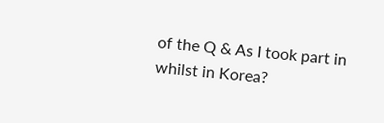of the Q & As I took part in whilst in Korea?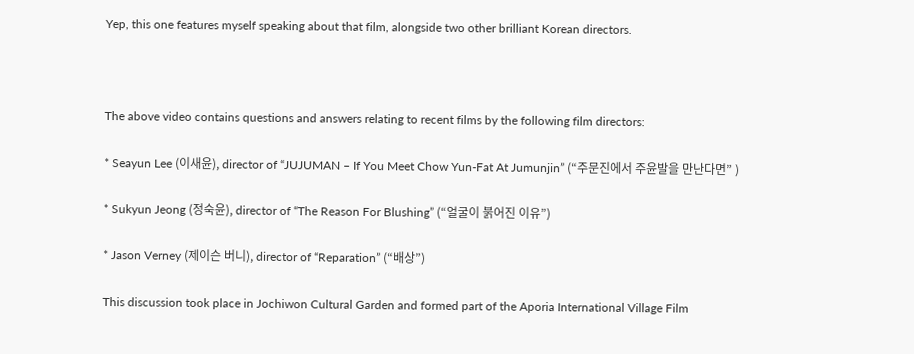Yep, this one features myself speaking about that film, alongside two other brilliant Korean directors.



The above video contains questions and answers relating to recent films by the following film directors:

* Seayun Lee (이새윤), director of “JUJUMAN – If You Meet Chow Yun-Fat At Jumunjin” (“주문진에서 주윤발을 만난다면” )

* Sukyun Jeong (정숙윤), director of “The Reason For Blushing” (“얼굴이 붉어진 이유”)

* Jason Verney (제이슨 버니), director of “Reparation” (“배상”)

This discussion took place in Jochiwon Cultural Garden and formed part of the Aporia International Village Film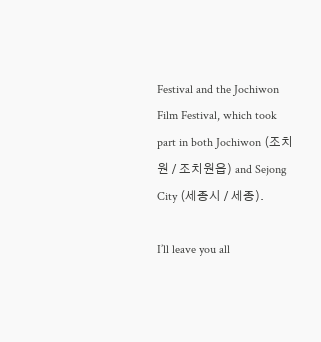Festival and the Jochiwon Film Festival, which took part in both Jochiwon (조치원 / 조치원읍) and Sejong City (세종시 / 세종).

I’ll leave you all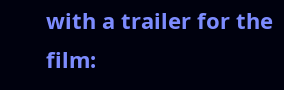with a trailer for the film: